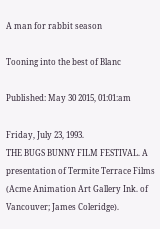A man for rabbit season

Tooning into the best of Blanc

Published: May 30 2015, 01:01:am

Friday, July 23, 1993.
THE BUGS BUNNY FILM FESTIVAL. A presentation of Termite Terrace Films (Acme Animation Art Gallery Ink. of Vancouver; James Coleridge).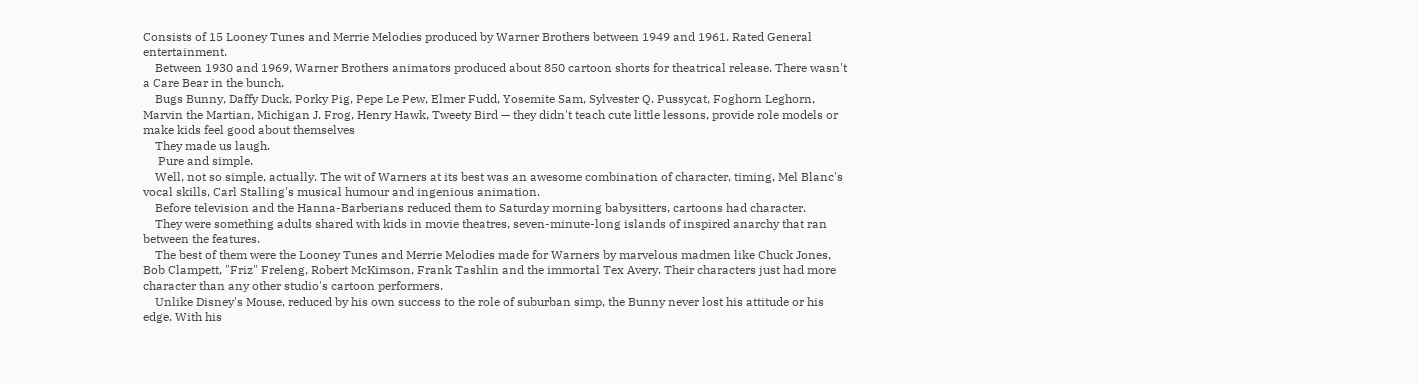Consists of 15 Looney Tunes and Merrie Melodies produced by Warner Brothers between 1949 and 1961. Rated General entertainment.
    Between 1930 and 1969, Warner Brothers animators produced about 850 cartoon shorts for theatrical release. There wasn't a Care Bear in the bunch.
    Bugs Bunny, Daffy Duck, Porky Pig, Pepe Le Pew, Elmer Fudd, Yosemite Sam, Sylvester Q. Pussycat, Foghorn Leghorn, Marvin the Martian, Michigan J. Frog, Henry Hawk, Tweety Bird — they didn't teach cute little lessons, provide role models or make kids feel good about themselves
    They made us laugh.
     Pure and simple.
    Well, not so simple, actually. The wit of Warners at its best was an awesome combination of character, timing, Mel Blanc's vocal skills, Carl Stalling's musical humour and ingenious animation.
    Before television and the Hanna-Barberians reduced them to Saturday morning babysitters, cartoons had character.
    They were something adults shared with kids in movie theatres, seven-minute-long islands of inspired anarchy that ran between the features.
    The best of them were the Looney Tunes and Merrie Melodies made for Warners by marvelous madmen like Chuck Jones, Bob Clampett, "Friz" Freleng, Robert McKimson, Frank Tashlin and the immortal Tex Avery. Their characters just had more character than any other studio's cartoon performers.
    Unlike Disney's Mouse, reduced by his own success to the role of suburban simp, the Bunny never lost his attitude or his edge. With his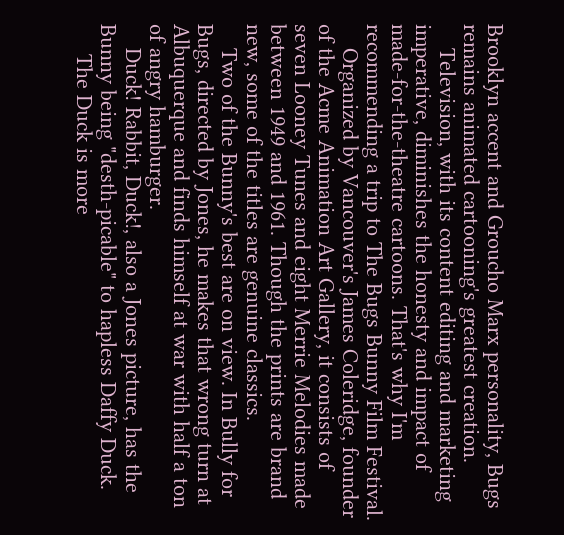Brooklyn accent and Groucho Marx personality, Bugs remains animated cartooning's greatest creation.
    Television, with its content editing and marketing imperative, diminishes the honesty and impact of made-for-the-theatre cartoons. That's why I'm recommending a trip to The Bugs Bunny Film Festival.
    Organized by Vancouver's James Coleridge, founder of the Acme Animation Art Gallery, it consists of seven Looney Tunes and eight Merrie Melodies made between 1949 and 1961. Though the prints are brand new, some of the titles are genuine classics.
    Two of the Bunny's best are on view. In Bully for Bugs, directed by Jones, he makes that wrong turn at Albuquerque and finds himself at war with half a ton of angry hamburger.
    Duck! Rabbit, Duck!, also a Jones picture, has the Bunny being "desth-picable" to hapless Daffy Duck.
     The Duck is more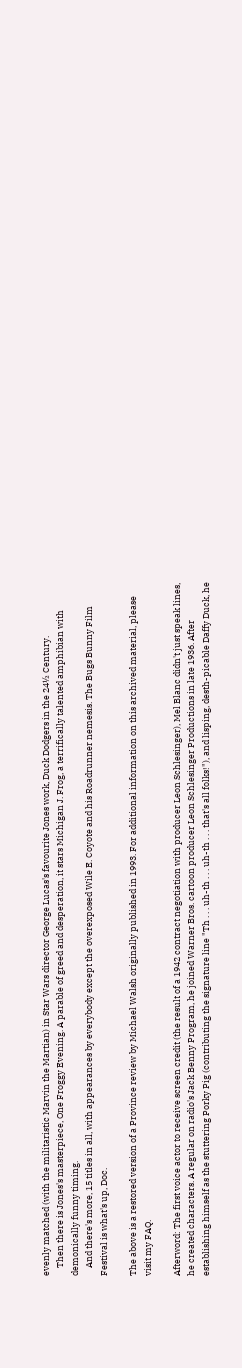evenly matched (with the militaristic Marvin the Martian) in Star Wars director George Lucas's favourite Jones work, Duck Dodgers in the 24½ Century.
    Then there is Jones's masterpiece, One Froggy Evening. A parable of greed and desperation, it stars Michigan J. Frog, a terrifically talented amphibian with demonically funny timing.
    And there's more, 15 titles in all, with appearances by everybody except the overexposed Wile E. Coyote and his Roadrunner nemesis. The Bugs Bunny Film Festival is what's up, Doc.

The above is a restored version of a Province review by Michael Walsh originally published in 1993. For additional information on this archived material, please visit my FAQ.

Afterword: The first voice actor to receive screen credit (the result of a 1942 contract negotiation with producer Leon Schlesinger), Mel Blanc didn't just speak lines, he created characters. A regular on radio's Jack Benny Program, he joined Warner Bros. cartoon producer Leon Schlesinger Productions in late 1936. After establishing himself as the stuttering Porky Pig (contributing the signature line "Th . . . uh-th . . . uh-th . . . that's all folks!"), and lisping, desth-picable Daffy Duck, he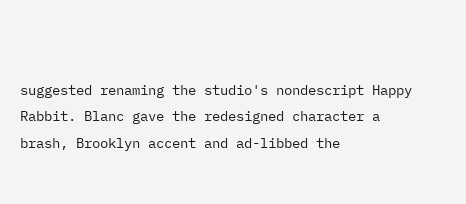suggested renaming the studio's nondescript Happy Rabbit. Blanc gave the redesigned character a brash, Brooklyn accent and ad-libbed the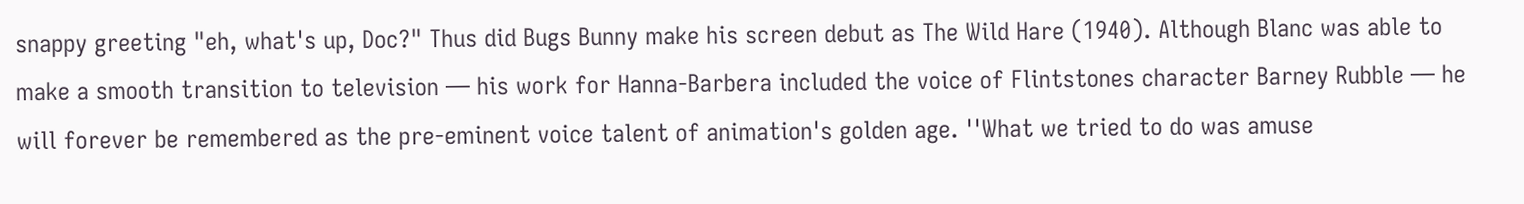snappy greeting "eh, what's up, Doc?" Thus did Bugs Bunny make his screen debut as The Wild Hare (1940). Although Blanc was able to make a smooth transition to television — his work for Hanna-Barbera included the voice of Flintstones character Barney Rubble — he will forever be remembered as the pre-eminent voice talent of animation's golden age. ''What we tried to do was amuse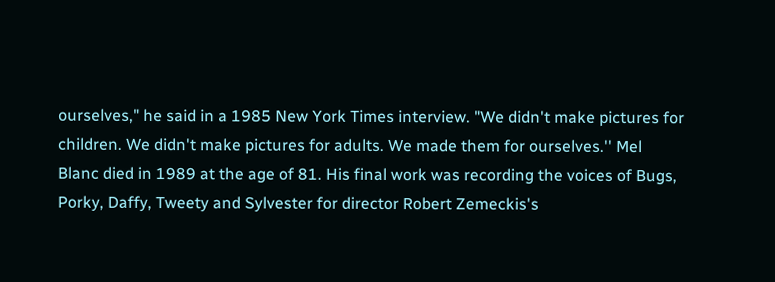ourselves," he said in a 1985 New York Times interview. "We didn't make pictures for children. We didn't make pictures for adults. We made them for ourselves.'' Mel Blanc died in 1989 at the age of 81. His final work was recording the voices of Bugs, Porky, Daffy, Tweety and Sylvester for director Robert Zemeckis's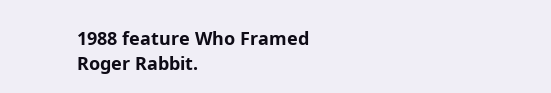1988 feature Who Framed Roger Rabbit.